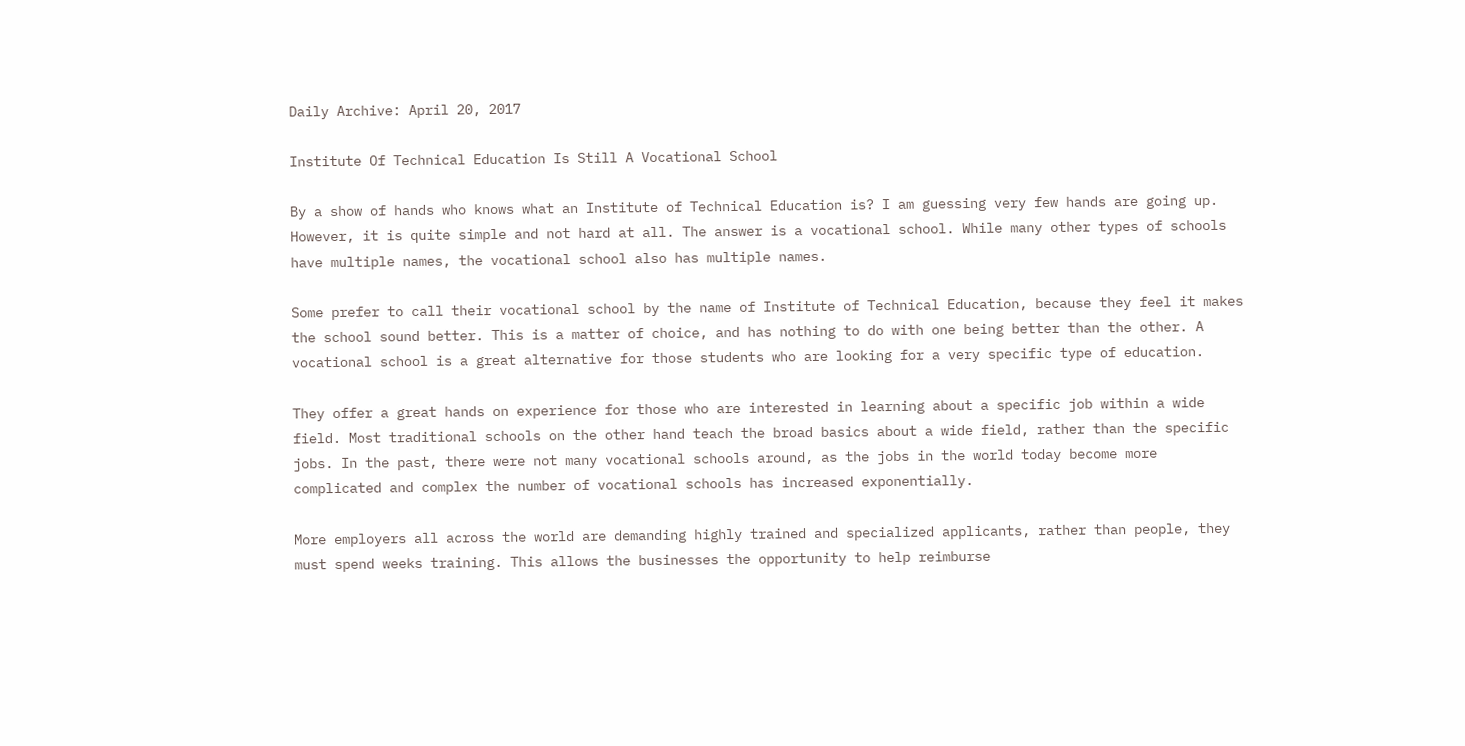Daily Archive: April 20, 2017

Institute Of Technical Education Is Still A Vocational School

By a show of hands who knows what an Institute of Technical Education is? I am guessing very few hands are going up. However, it is quite simple and not hard at all. The answer is a vocational school. While many other types of schools have multiple names, the vocational school also has multiple names.

Some prefer to call their vocational school by the name of Institute of Technical Education, because they feel it makes the school sound better. This is a matter of choice, and has nothing to do with one being better than the other. A vocational school is a great alternative for those students who are looking for a very specific type of education.

They offer a great hands on experience for those who are interested in learning about a specific job within a wide field. Most traditional schools on the other hand teach the broad basics about a wide field, rather than the specific jobs. In the past, there were not many vocational schools around, as the jobs in the world today become more complicated and complex the number of vocational schools has increased exponentially.

More employers all across the world are demanding highly trained and specialized applicants, rather than people, they must spend weeks training. This allows the businesses the opportunity to help reimburse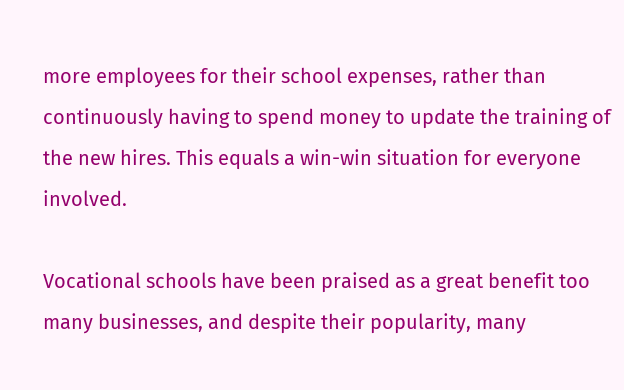more employees for their school expenses, rather than continuously having to spend money to update the training of the new hires. This equals a win-win situation for everyone involved.

Vocational schools have been praised as a great benefit too many businesses, and despite their popularity, many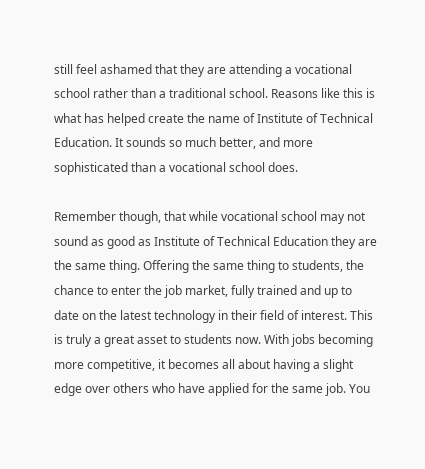still feel ashamed that they are attending a vocational school rather than a traditional school. Reasons like this is what has helped create the name of Institute of Technical Education. It sounds so much better, and more sophisticated than a vocational school does.

Remember though, that while vocational school may not sound as good as Institute of Technical Education they are the same thing. Offering the same thing to students, the chance to enter the job market, fully trained and up to date on the latest technology in their field of interest. This is truly a great asset to students now. With jobs becoming more competitive, it becomes all about having a slight edge over others who have applied for the same job. You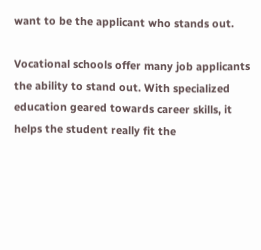want to be the applicant who stands out.

Vocational schools offer many job applicants the ability to stand out. With specialized education geared towards career skills, it helps the student really fit the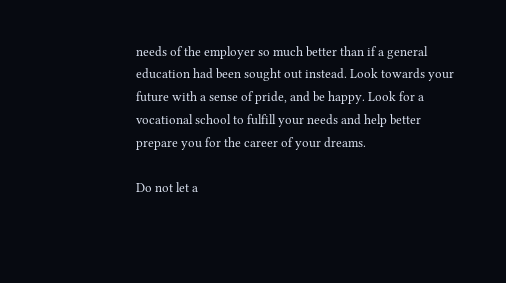needs of the employer so much better than if a general education had been sought out instead. Look towards your future with a sense of pride, and be happy. Look for a vocational school to fulfill your needs and help better prepare you for the career of your dreams.

Do not let a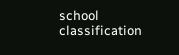school classification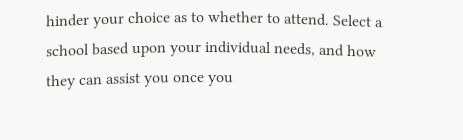hinder your choice as to whether to attend. Select a school based upon your individual needs, and how they can assist you once you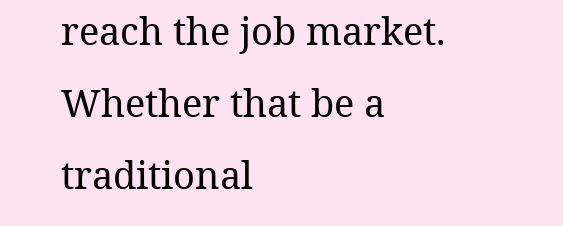reach the job market. Whether that be a traditional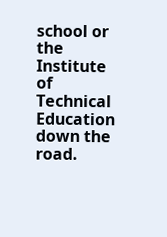school or the Institute of Technical Education down the road.